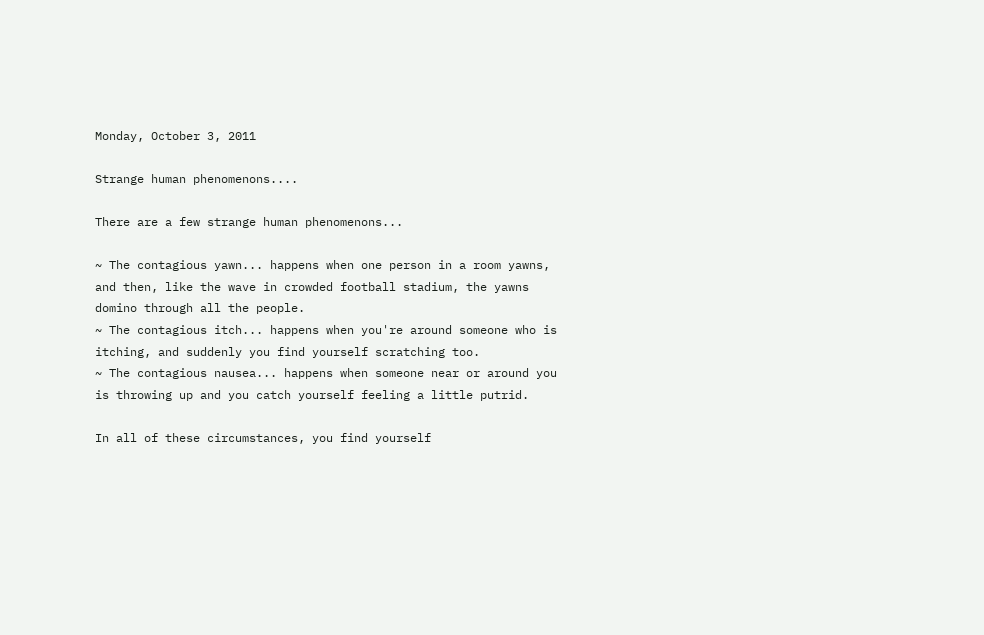Monday, October 3, 2011

Strange human phenomenons....

There are a few strange human phenomenons...

~ The contagious yawn... happens when one person in a room yawns, and then, like the wave in crowded football stadium, the yawns domino through all the people.
~ The contagious itch... happens when you're around someone who is itching, and suddenly you find yourself scratching too.
~ The contagious nausea... happens when someone near or around you is throwing up and you catch yourself feeling a little putrid.

In all of these circumstances, you find yourself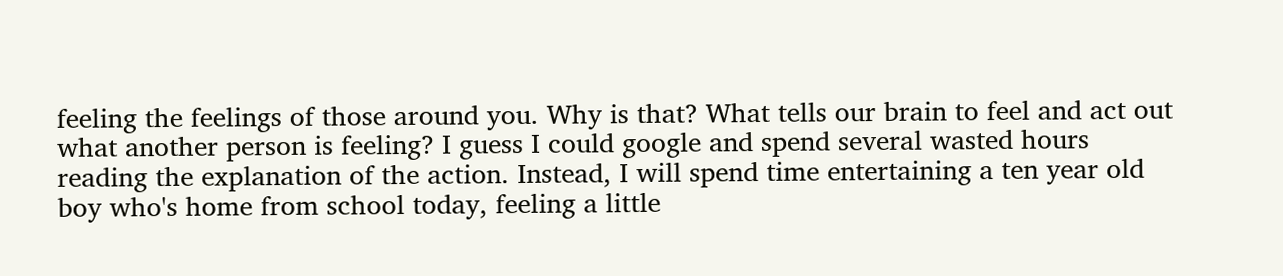feeling the feelings of those around you. Why is that? What tells our brain to feel and act out what another person is feeling? I guess I could google and spend several wasted hours reading the explanation of the action. Instead, I will spend time entertaining a ten year old boy who's home from school today, feeling a little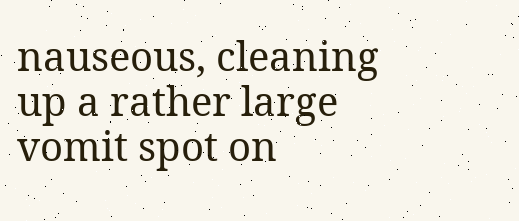nauseous, cleaning up a rather large vomit spot on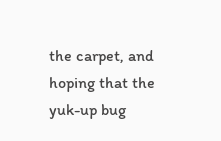the carpet, and hoping that the yuk-up bug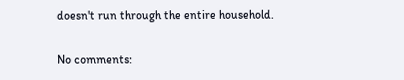doesn't run through the entire household.

No comments: